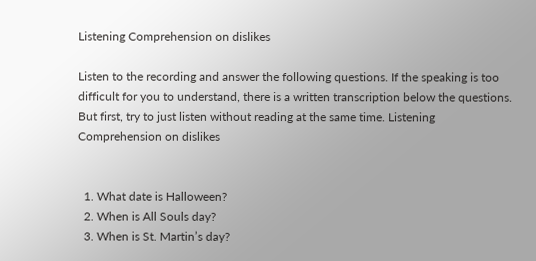Listening Comprehension on dislikes

Listen to the recording and answer the following questions. If the speaking is too difficult for you to understand, there is a written transcription below the questions. But first, try to just listen without reading at the same time. Listening Comprehension on dislikes


  1. What date is Halloween?
  2. When is All Souls day?
  3. When is St. Martin’s day?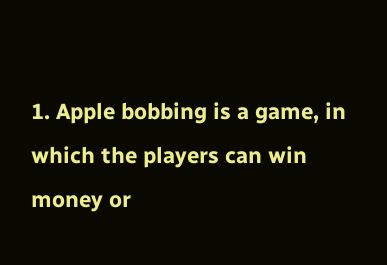1. Apple bobbing is a game, in which the players can win money or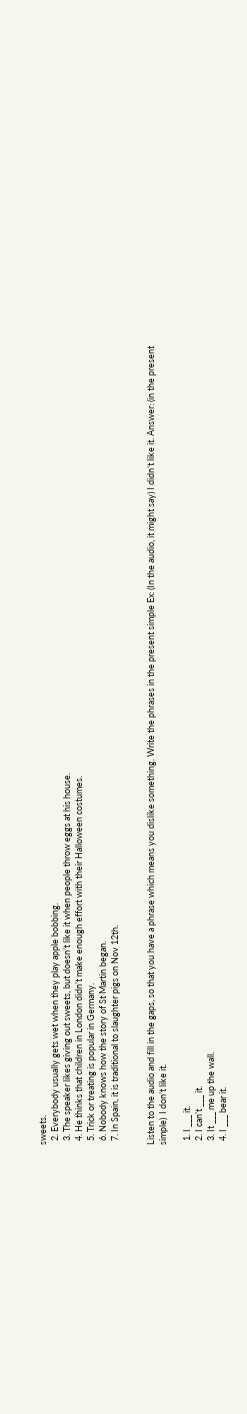sweets.
  2. Everybody usually gets wet when they play apple bobbing.
  3. The speaker likes giving out sweets, but doesn’t like it when people throw eggs at his house.
  4. He thinks that children in London didn’t make enough effort with their Halloween costumes.
  5. Trick or treating is popular in Germany.
  6. Nobody knows how the story of St Martin began.
  7. In Spain, it is traditional to slaughter pigs on Nov 12th.


Listen to the audio and fill in the gaps, so that you have a phrase which means you dislike something. Write the phrases in the present simple Ex: (In the audio, it might say) I didn’t like it. Answer: (in the present simple)  I don’t like it.

  1. I ___ it.
  2. I can’t ___ it.
  3. It ___ me up the wall.
  4. I ___ bear it.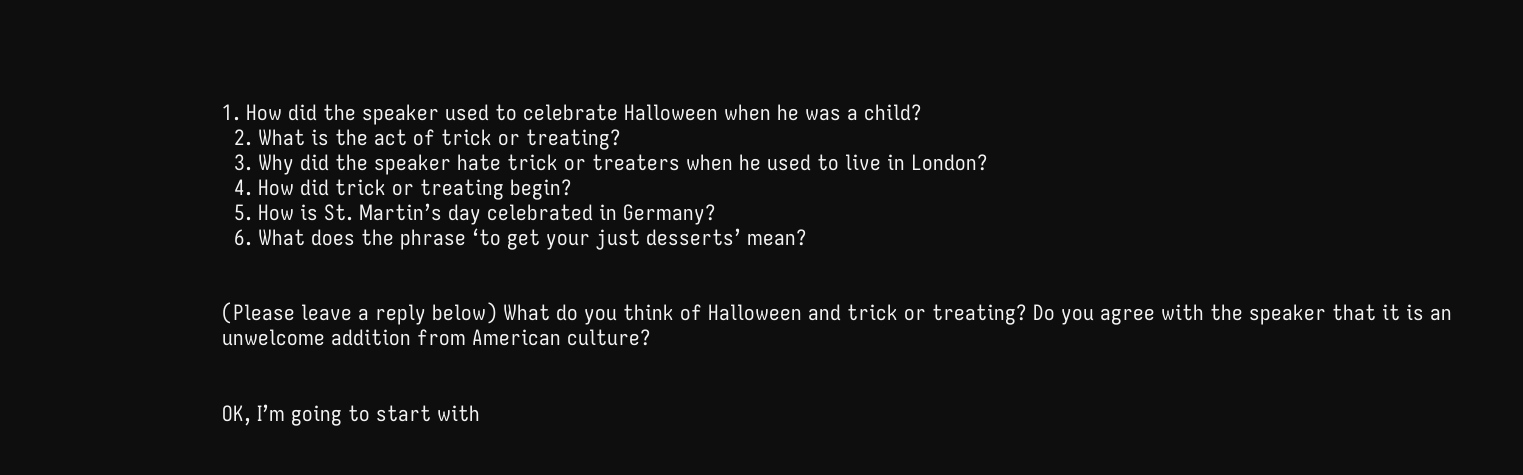1. How did the speaker used to celebrate Halloween when he was a child?
  2. What is the act of trick or treating?
  3. Why did the speaker hate trick or treaters when he used to live in London?
  4. How did trick or treating begin?
  5. How is St. Martin’s day celebrated in Germany?
  6. What does the phrase ‘to get your just desserts’ mean?


(Please leave a reply below) What do you think of Halloween and trick or treating? Do you agree with the speaker that it is an unwelcome addition from American culture?


OK, I’m going to start with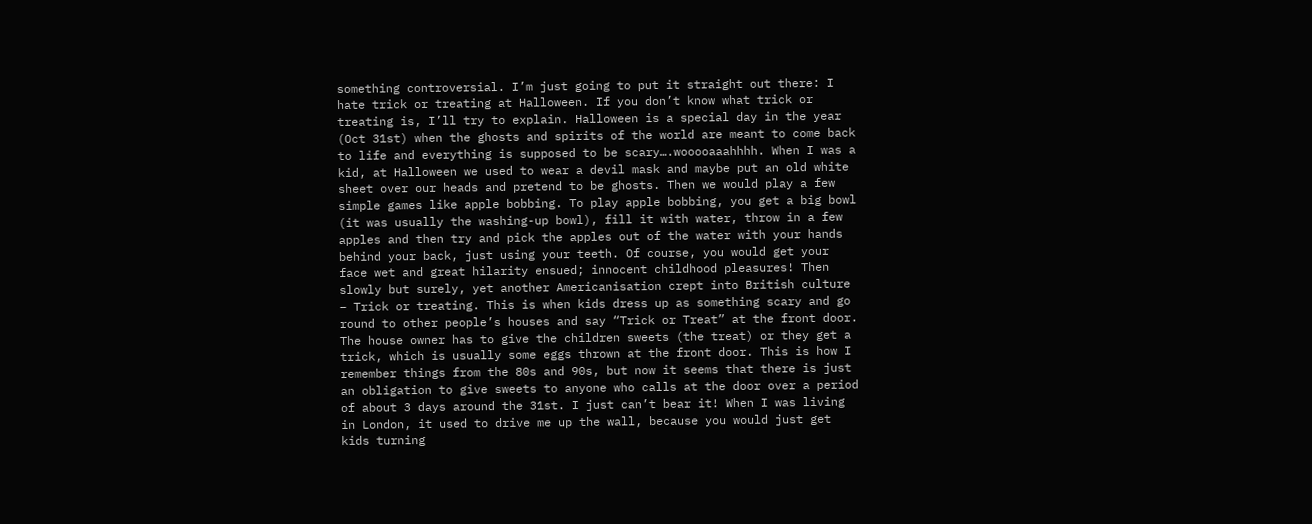something controversial. I’m just going to put it straight out there: I hate trick or treating at Halloween. If you don’t know what trick or treating is, I’ll try to explain. Halloween is a special day in the year (Oct 31st) when the ghosts and spirits of the world are meant to come back to life and everything is supposed to be scary….wooooaaahhhh. When I was a kid, at Halloween we used to wear a devil mask and maybe put an old white sheet over our heads and pretend to be ghosts. Then we would play a few simple games like apple bobbing. To play apple bobbing, you get a big bowl (it was usually the washing-up bowl), fill it with water, throw in a few apples and then try and pick the apples out of the water with your hands behind your back, just using your teeth. Of course, you would get your face wet and great hilarity ensued; innocent childhood pleasures! Then slowly but surely, yet another Americanisation crept into British culture – Trick or treating. This is when kids dress up as something scary and go round to other people’s houses and say “Trick or Treat” at the front door. The house owner has to give the children sweets (the treat) or they get a trick, which is usually some eggs thrown at the front door. This is how I remember things from the 80s and 90s, but now it seems that there is just an obligation to give sweets to anyone who calls at the door over a period of about 3 days around the 31st. I just can’t bear it! When I was living in London, it used to drive me up the wall, because you would just get kids turning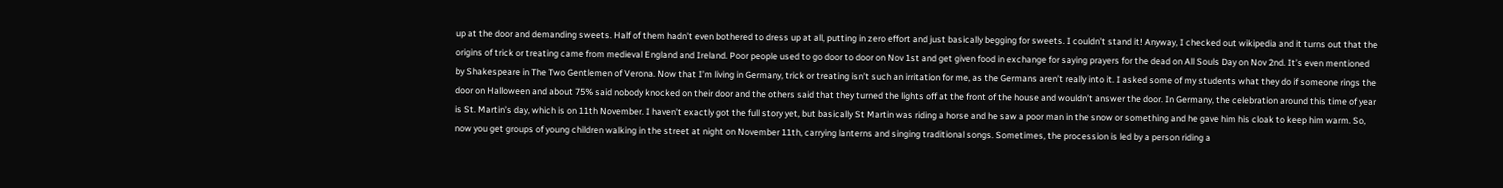up at the door and demanding sweets. Half of them hadn’t even bothered to dress up at all, putting in zero effort and just basically begging for sweets. I couldn’t stand it! Anyway, I checked out wikipedia and it turns out that the origins of trick or treating came from medieval England and Ireland. Poor people used to go door to door on Nov 1st and get given food in exchange for saying prayers for the dead on All Souls Day on Nov 2nd. It’s even mentioned by Shakespeare in The Two Gentlemen of Verona. Now that I’m living in Germany, trick or treating isn’t such an irritation for me, as the Germans aren’t really into it. I asked some of my students what they do if someone rings the door on Halloween and about 75% said nobody knocked on their door and the others said that they turned the lights off at the front of the house and wouldn’t answer the door. In Germany, the celebration around this time of year is St. Martin’s day, which is on 11th November. I haven’t exactly got the full story yet, but basically St Martin was riding a horse and he saw a poor man in the snow or something and he gave him his cloak to keep him warm. So, now you get groups of young children walking in the street at night on November 11th, carrying lanterns and singing traditional songs. Sometimes, the procession is led by a person riding a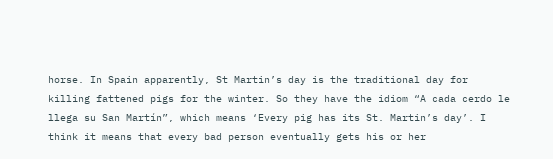horse. In Spain apparently, St Martin’s day is the traditional day for killing fattened pigs for the winter. So they have the idiom “A cada cerdo le llega su San Martín”, which means ‘Every pig has its St. Martin’s day’. I think it means that every bad person eventually gets his or her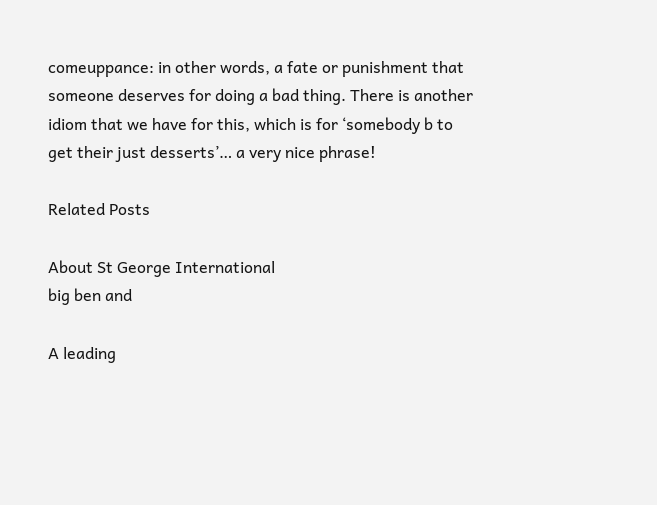comeuppance: in other words, a fate or punishment that someone deserves for doing a bad thing. There is another idiom that we have for this, which is for ‘somebody b to get their just desserts’… a very nice phrase!

Related Posts

About St George International
big ben and

A leading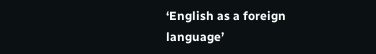‘English as a foreign language’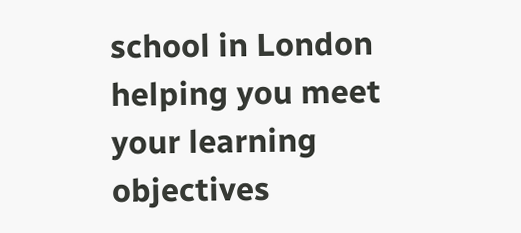school in London helping you meet your learning objectives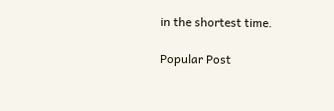in the shortest time.

Popular Post